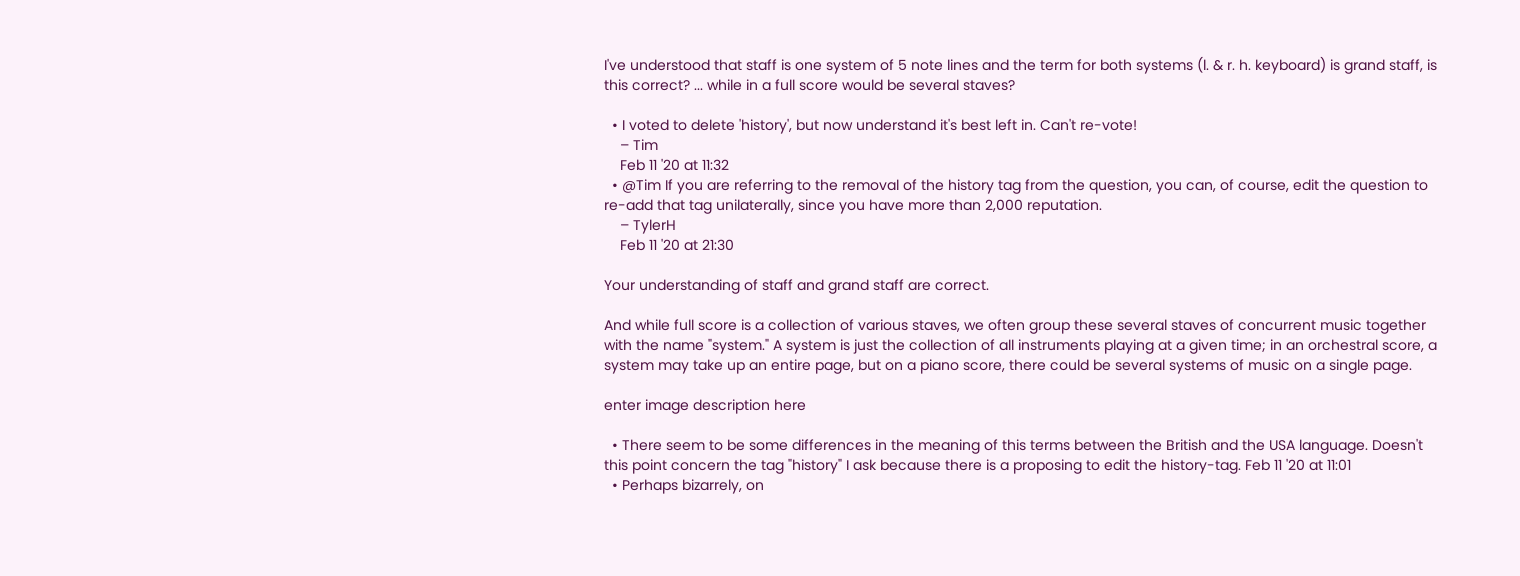I've understood that staff is one system of 5 note lines and the term for both systems (l. & r. h. keyboard) is grand staff, is this correct? ... while in a full score would be several staves?

  • I voted to delete 'history', but now understand it's best left in. Can't re-vote!
    – Tim
    Feb 11 '20 at 11:32
  • @Tim If you are referring to the removal of the history tag from the question, you can, of course, edit the question to re-add that tag unilaterally, since you have more than 2,000 reputation.
    – TylerH
    Feb 11 '20 at 21:30

Your understanding of staff and grand staff are correct.

And while full score is a collection of various staves, we often group these several staves of concurrent music together with the name "system." A system is just the collection of all instruments playing at a given time; in an orchestral score, a system may take up an entire page, but on a piano score, there could be several systems of music on a single page.

enter image description here

  • There seem to be some differences in the meaning of this terms between the British and the USA language. Doesn't this point concern the tag "history" I ask because there is a proposing to edit the history-tag. Feb 11 '20 at 11:01
  • Perhaps bizarrely, on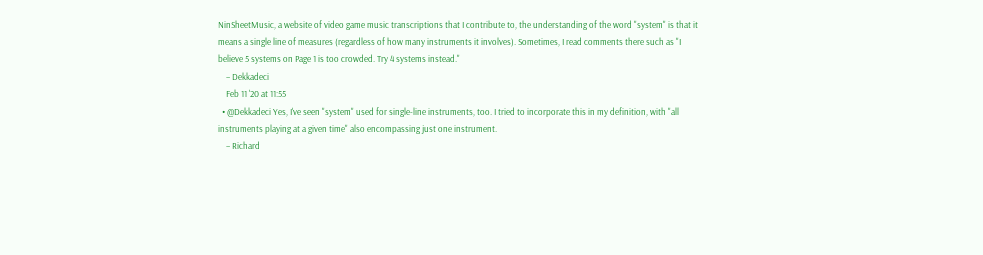NinSheetMusic, a website of video game music transcriptions that I contribute to, the understanding of the word "system" is that it means a single line of measures (regardless of how many instruments it involves). Sometimes, I read comments there such as "I believe 5 systems on Page 1 is too crowded. Try 4 systems instead."
    – Dekkadeci
    Feb 11 '20 at 11:55
  • @Dekkadeci Yes, I've seen "system" used for single-line instruments, too. I tried to incorporate this in my definition, with "all instruments playing at a given time" also encompassing just one instrument.
    – Richard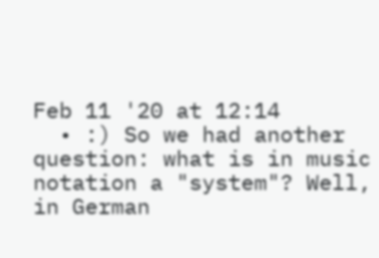Feb 11 '20 at 12:14
  • :) So we had another question: what is in music notation a "system"? Well, in German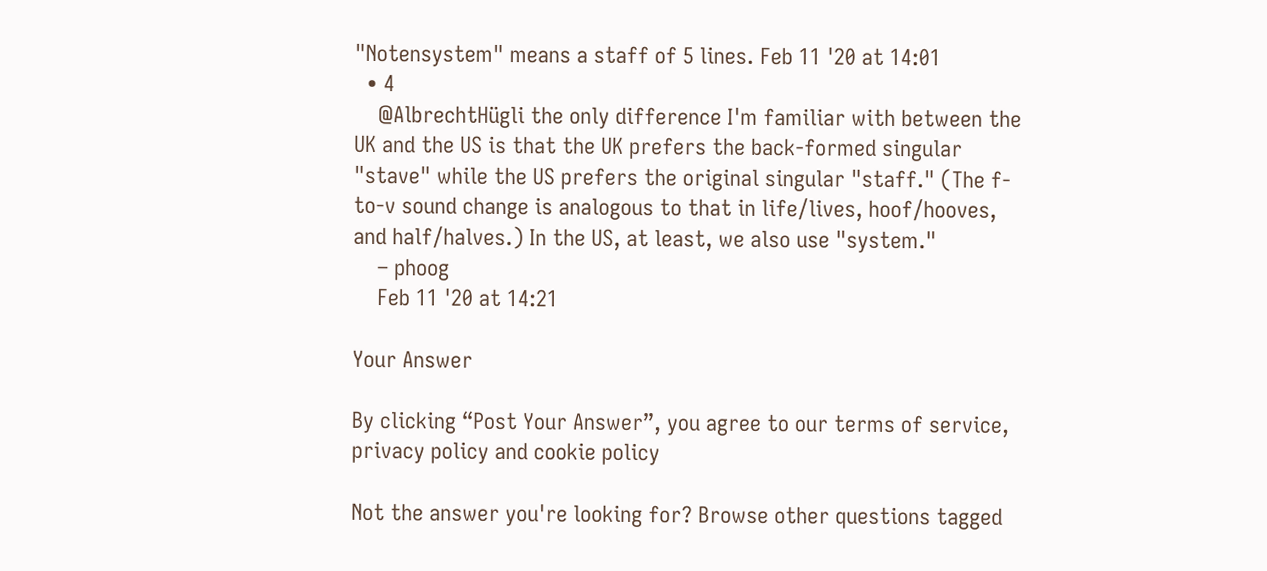"Notensystem" means a staff of 5 lines. Feb 11 '20 at 14:01
  • 4
    @AlbrechtHügli the only difference I'm familiar with between the UK and the US is that the UK prefers the back-formed singular "stave" while the US prefers the original singular "staff." (The f-to-v sound change is analogous to that in life/lives, hoof/hooves, and half/halves.) In the US, at least, we also use "system."
    – phoog
    Feb 11 '20 at 14:21

Your Answer

By clicking “Post Your Answer”, you agree to our terms of service, privacy policy and cookie policy

Not the answer you're looking for? Browse other questions tagged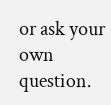or ask your own question.